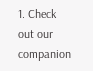1. Check out our companion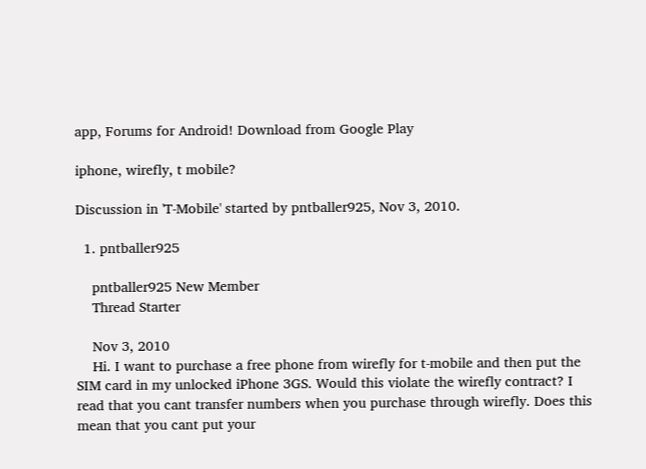app, Forums for Android! Download from Google Play

iphone, wirefly, t mobile?

Discussion in 'T-Mobile' started by pntballer925, Nov 3, 2010.

  1. pntballer925

    pntballer925 New Member
    Thread Starter

    Nov 3, 2010
    Hi. I want to purchase a free phone from wirefly for t-mobile and then put the SIM card in my unlocked iPhone 3GS. Would this violate the wirefly contract? I read that you cant transfer numbers when you purchase through wirefly. Does this mean that you cant put your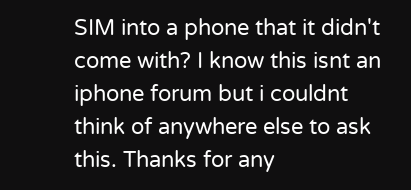SIM into a phone that it didn't come with? I know this isnt an iphone forum but i couldnt think of anywhere else to ask this. Thanks for any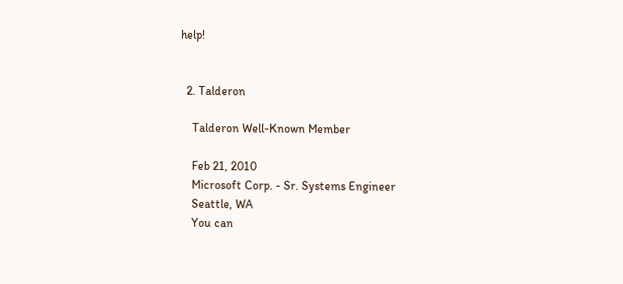help!


  2. Talderon

    Talderon Well-Known Member

    Feb 21, 2010
    Microsoft Corp. - Sr. Systems Engineer
    Seattle, WA
    You can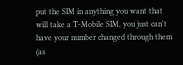put the SIM in anything you want that will take a T-Mobile SIM, you just can't have your number changed through them (as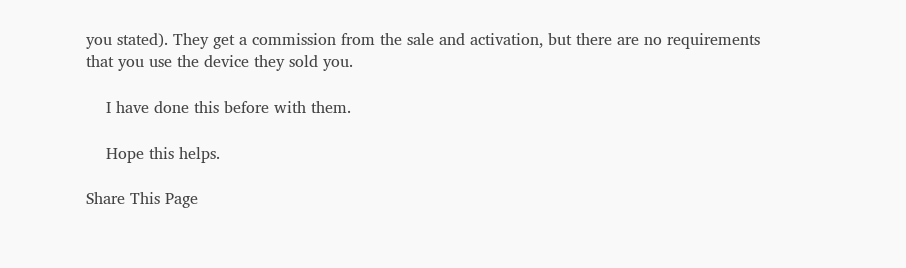you stated). They get a commission from the sale and activation, but there are no requirements that you use the device they sold you.

    I have done this before with them.

    Hope this helps.

Share This Page